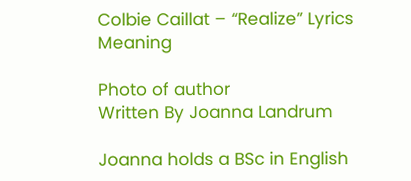Colbie Caillat – “Realize” Lyrics Meaning

Photo of author
Written By Joanna Landrum

Joanna holds a BSc in English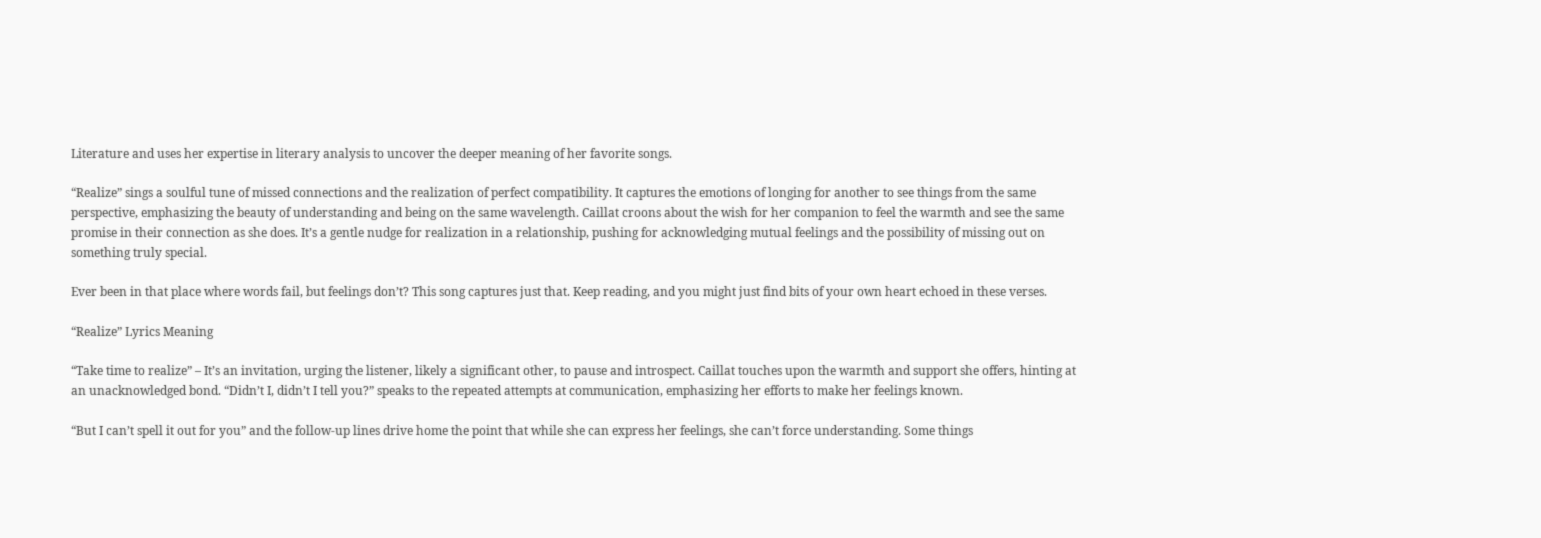Literature and uses her expertise in literary analysis to uncover the deeper meaning of her favorite songs.

“Realize” sings a soulful tune of missed connections and the realization of perfect compatibility. It captures the emotions of longing for another to see things from the same perspective, emphasizing the beauty of understanding and being on the same wavelength. Caillat croons about the wish for her companion to feel the warmth and see the same promise in their connection as she does. It’s a gentle nudge for realization in a relationship, pushing for acknowledging mutual feelings and the possibility of missing out on something truly special.

Ever been in that place where words fail, but feelings don’t? This song captures just that. Keep reading, and you might just find bits of your own heart echoed in these verses.

“Realize” Lyrics Meaning

“Take time to realize” – It’s an invitation, urging the listener, likely a significant other, to pause and introspect. Caillat touches upon the warmth and support she offers, hinting at an unacknowledged bond. “Didn’t I, didn’t I tell you?” speaks to the repeated attempts at communication, emphasizing her efforts to make her feelings known.

“But I can’t spell it out for you” and the follow-up lines drive home the point that while she can express her feelings, she can’t force understanding. Some things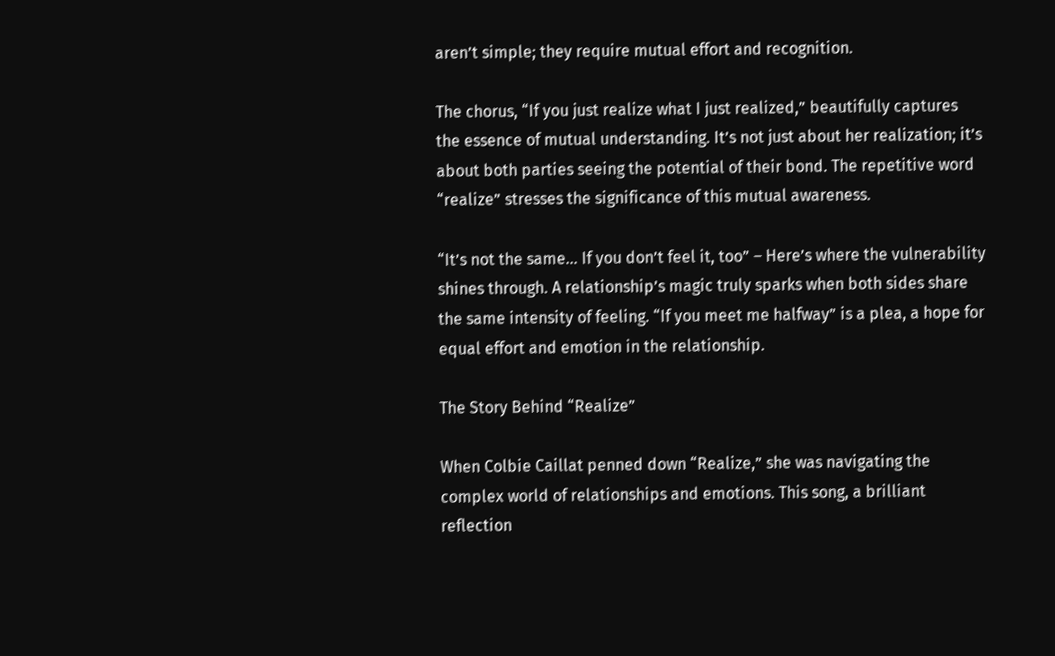aren’t simple; they require mutual effort and recognition.

The chorus, “If you just realize what I just realized,” beautifully captures the essence of mutual understanding. It’s not just about her realization; it’s about both parties seeing the potential of their bond. The repetitive word “realize” stresses the significance of this mutual awareness.

“It’s not the same… If you don’t feel it, too” – Here’s where the vulnerability shines through. A relationship’s magic truly sparks when both sides share the same intensity of feeling. “If you meet me halfway” is a plea, a hope for equal effort and emotion in the relationship.

The Story Behind “Realize”

When Colbie Caillat penned down “Realize,” she was navigating the complex world of relationships and emotions. This song, a brilliant reflection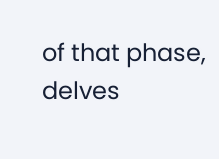of that phase, delves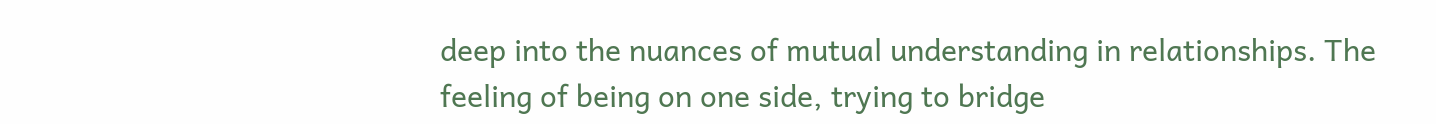deep into the nuances of mutual understanding in relationships. The feeling of being on one side, trying to bridge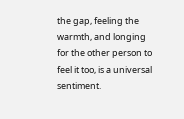the gap, feeling the warmth, and longing for the other person to feel it too, is a universal sentiment.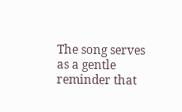The song serves as a gentle reminder that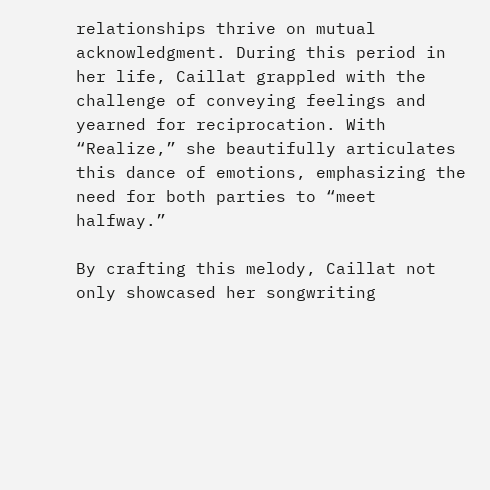relationships thrive on mutual acknowledgment. During this period in her life, Caillat grappled with the challenge of conveying feelings and yearned for reciprocation. With “Realize,” she beautifully articulates this dance of emotions, emphasizing the need for both parties to “meet halfway.”

By crafting this melody, Caillat not only showcased her songwriting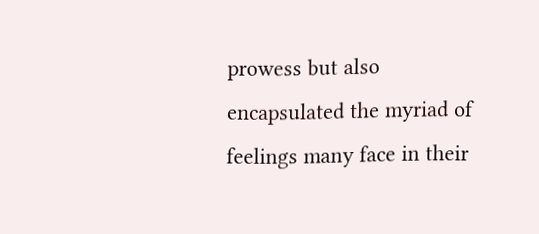prowess but also encapsulated the myriad of feelings many face in their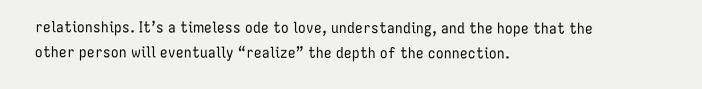relationships. It’s a timeless ode to love, understanding, and the hope that the other person will eventually “realize” the depth of the connection.